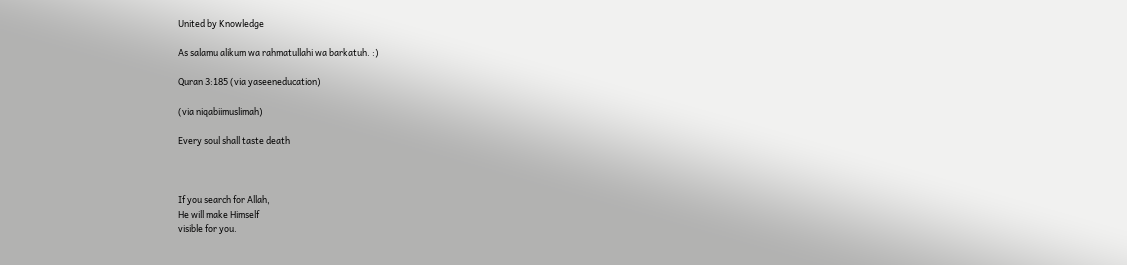United by Knowledge

As salamu alikum wa rahmatullahi wa barkatuh. :)

Quran 3:185 (via yaseeneducation)

(via niqabiimuslimah)

Every soul shall taste death



If you search for Allah,
He will make Himself
visible for you.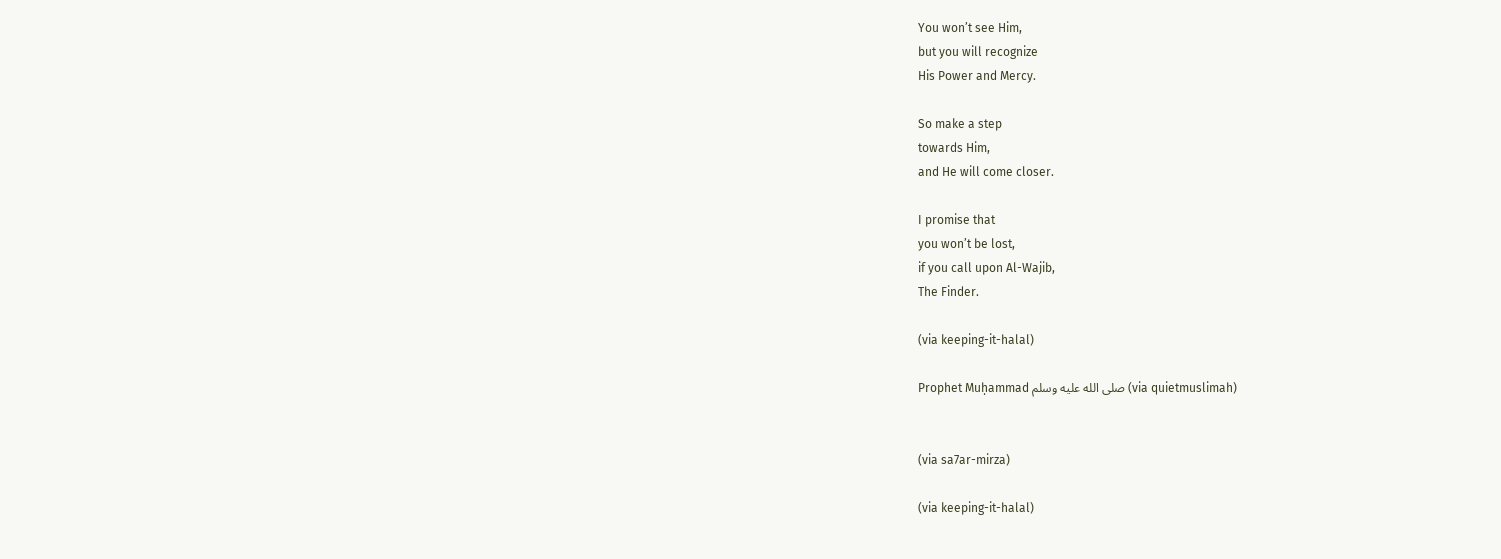You won’t see Him,
but you will recognize
His Power and Mercy.

So make a step
towards Him,
and He will come closer.

I promise that
you won’t be lost,
if you call upon Al-Wajib,
The Finder.

(via keeping-it-halal)

Prophet Muḥammad صلى الله عليه وسلم (via quietmuslimah)


(via sa7ar-mirza)

(via keeping-it-halal)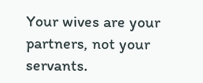Your wives are your partners, not your servants.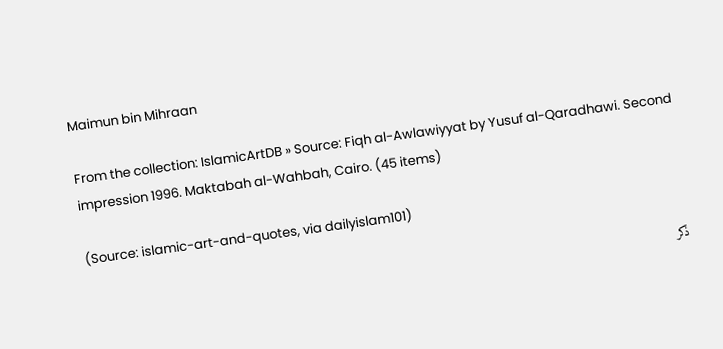Maimun bin Mihraan

From the collection: IslamicArtDB » Source: Fiqh al-Awlawiyyat by Yusuf al-Qaradhawi. Second impression 1996. Maktabah al-Wahbah, Cairo. (45 items)

(Source: islamic-art-and-quotes, via dailyislam101)

ذكر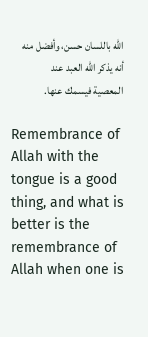الله باللسان حسن، وأفضل منه أنه يذكر الله العبد عند المعصية فيسمك عنها.

Remembrance of Allah with the tongue is a good thing, and what is better is the remembrance of Allah when one is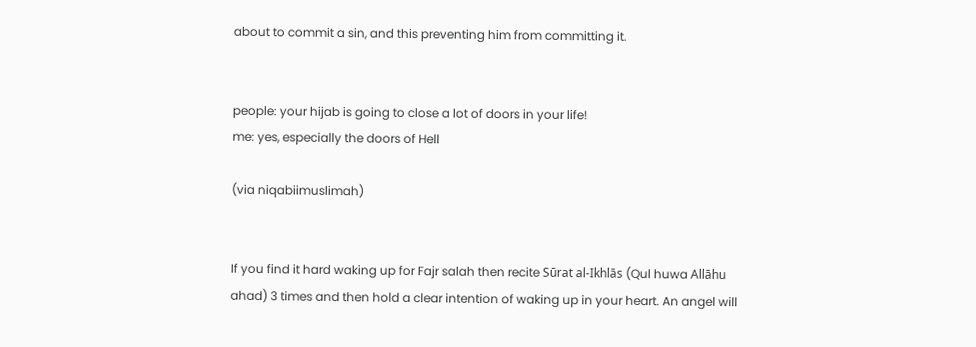about to commit a sin, and this preventing him from committing it.


people: your hijab is going to close a lot of doors in your life!
me: yes, especially the doors of Hell

(via niqabiimuslimah)


If you find it hard waking up for Fajr salah then recite Sūrat al-Ikhlās (Qul huwa Allāhu ahad) 3 times and then hold a clear intention of waking up in your heart. An angel will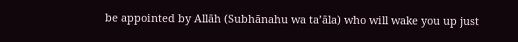be appointed by Allāh (Subhānahu wa ta’āla) who will wake you up just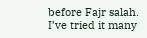before Fajr salah. I’ve tried it many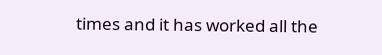times and it has worked all the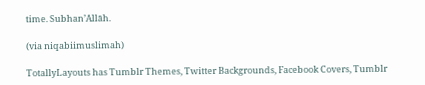time. Subhan’Allāh.

(via niqabiimuslimah)

TotallyLayouts has Tumblr Themes, Twitter Backgrounds, Facebook Covers, Tumblr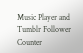Music Player and Tumblr Follower Counter